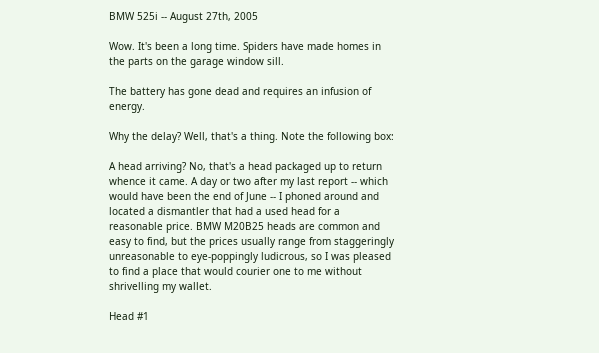BMW 525i -- August 27th, 2005

Wow. It's been a long time. Spiders have made homes in the parts on the garage window sill.

The battery has gone dead and requires an infusion of energy.

Why the delay? Well, that's a thing. Note the following box:

A head arriving? No, that's a head packaged up to return whence it came. A day or two after my last report -- which would have been the end of June -- I phoned around and located a dismantler that had a used head for a reasonable price. BMW M20B25 heads are common and easy to find, but the prices usually range from staggeringly unreasonable to eye-poppingly ludicrous, so I was pleased to find a place that would courier one to me without shrivelling my wallet.

Head #1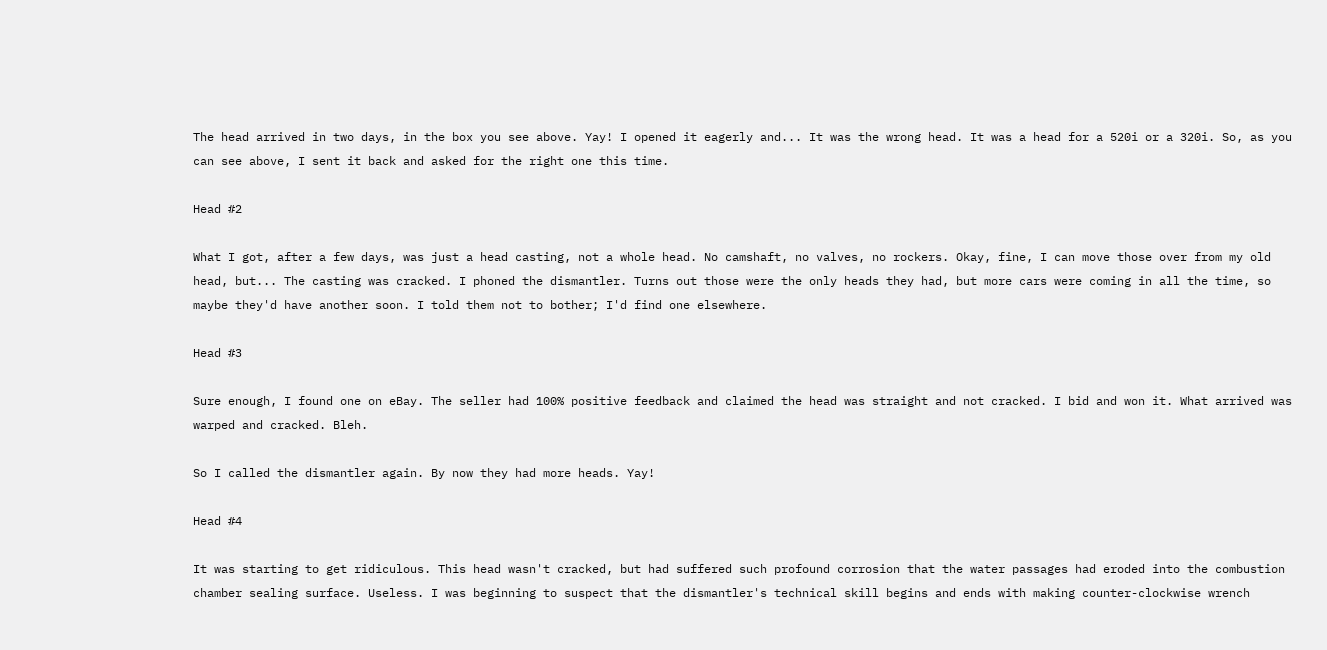The head arrived in two days, in the box you see above. Yay! I opened it eagerly and... It was the wrong head. It was a head for a 520i or a 320i. So, as you can see above, I sent it back and asked for the right one this time.

Head #2

What I got, after a few days, was just a head casting, not a whole head. No camshaft, no valves, no rockers. Okay, fine, I can move those over from my old head, but... The casting was cracked. I phoned the dismantler. Turns out those were the only heads they had, but more cars were coming in all the time, so maybe they'd have another soon. I told them not to bother; I'd find one elsewhere.

Head #3

Sure enough, I found one on eBay. The seller had 100% positive feedback and claimed the head was straight and not cracked. I bid and won it. What arrived was warped and cracked. Bleh.

So I called the dismantler again. By now they had more heads. Yay!

Head #4

It was starting to get ridiculous. This head wasn't cracked, but had suffered such profound corrosion that the water passages had eroded into the combustion chamber sealing surface. Useless. I was beginning to suspect that the dismantler's technical skill begins and ends with making counter-clockwise wrench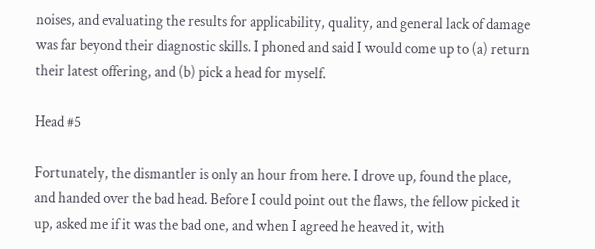noises, and evaluating the results for applicability, quality, and general lack of damage was far beyond their diagnostic skills. I phoned and said I would come up to (a) return their latest offering, and (b) pick a head for myself.

Head #5

Fortunately, the dismantler is only an hour from here. I drove up, found the place, and handed over the bad head. Before I could point out the flaws, the fellow picked it up, asked me if it was the bad one, and when I agreed he heaved it, with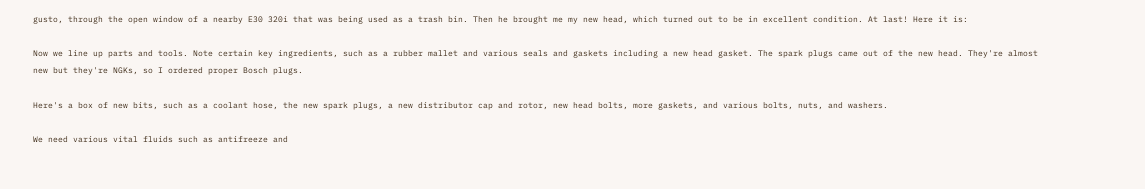gusto, through the open window of a nearby E30 320i that was being used as a trash bin. Then he brought me my new head, which turned out to be in excellent condition. At last! Here it is:

Now we line up parts and tools. Note certain key ingredients, such as a rubber mallet and various seals and gaskets including a new head gasket. The spark plugs came out of the new head. They're almost new but they're NGKs, so I ordered proper Bosch plugs.

Here's a box of new bits, such as a coolant hose, the new spark plugs, a new distributor cap and rotor, new head bolts, more gaskets, and various bolts, nuts, and washers.

We need various vital fluids such as antifreeze and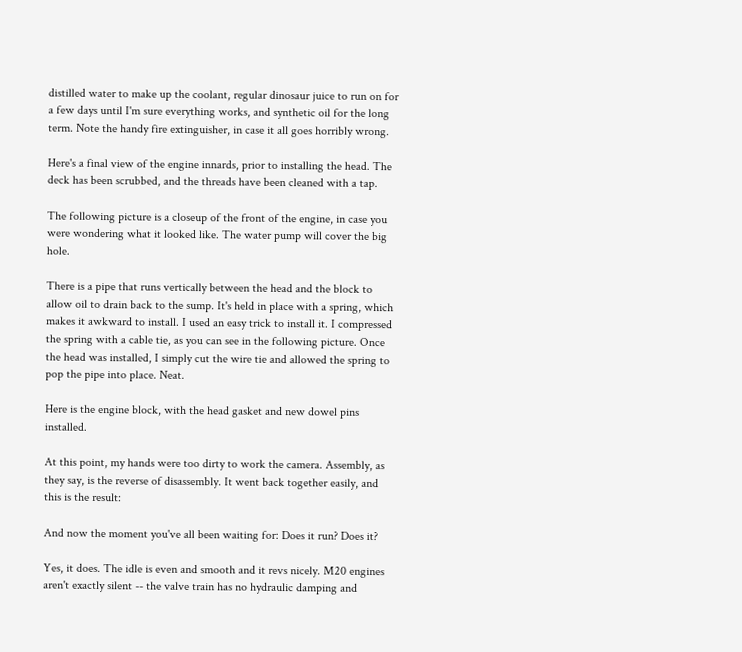distilled water to make up the coolant, regular dinosaur juice to run on for a few days until I'm sure everything works, and synthetic oil for the long term. Note the handy fire extinguisher, in case it all goes horribly wrong.

Here's a final view of the engine innards, prior to installing the head. The deck has been scrubbed, and the threads have been cleaned with a tap.

The following picture is a closeup of the front of the engine, in case you were wondering what it looked like. The water pump will cover the big hole.

There is a pipe that runs vertically between the head and the block to allow oil to drain back to the sump. It's held in place with a spring, which makes it awkward to install. I used an easy trick to install it. I compressed the spring with a cable tie, as you can see in the following picture. Once the head was installed, I simply cut the wire tie and allowed the spring to pop the pipe into place. Neat.

Here is the engine block, with the head gasket and new dowel pins installed.

At this point, my hands were too dirty to work the camera. Assembly, as they say, is the reverse of disassembly. It went back together easily, and this is the result:

And now the moment you've all been waiting for: Does it run? Does it?

Yes, it does. The idle is even and smooth and it revs nicely. M20 engines aren't exactly silent -- the valve train has no hydraulic damping and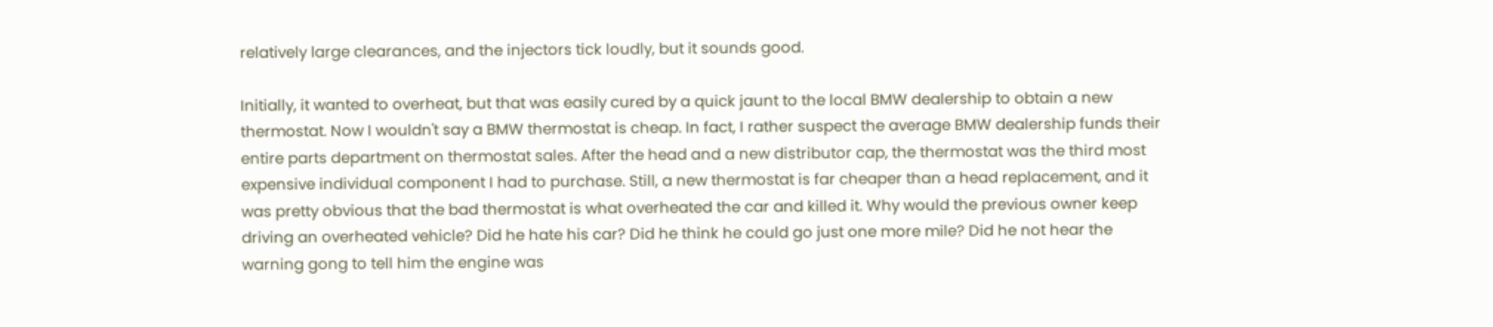relatively large clearances, and the injectors tick loudly, but it sounds good.

Initially, it wanted to overheat, but that was easily cured by a quick jaunt to the local BMW dealership to obtain a new thermostat. Now I wouldn't say a BMW thermostat is cheap. In fact, I rather suspect the average BMW dealership funds their entire parts department on thermostat sales. After the head and a new distributor cap, the thermostat was the third most expensive individual component I had to purchase. Still, a new thermostat is far cheaper than a head replacement, and it was pretty obvious that the bad thermostat is what overheated the car and killed it. Why would the previous owner keep driving an overheated vehicle? Did he hate his car? Did he think he could go just one more mile? Did he not hear the warning gong to tell him the engine was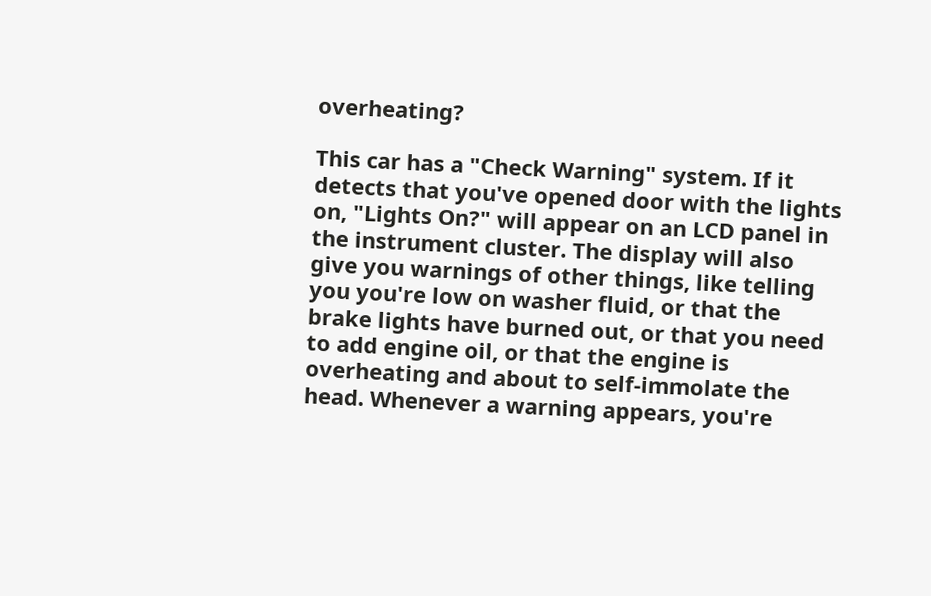overheating?

This car has a "Check Warning" system. If it detects that you've opened door with the lights on, "Lights On?" will appear on an LCD panel in the instrument cluster. The display will also give you warnings of other things, like telling you you're low on washer fluid, or that the brake lights have burned out, or that you need to add engine oil, or that the engine is overheating and about to self-immolate the head. Whenever a warning appears, you're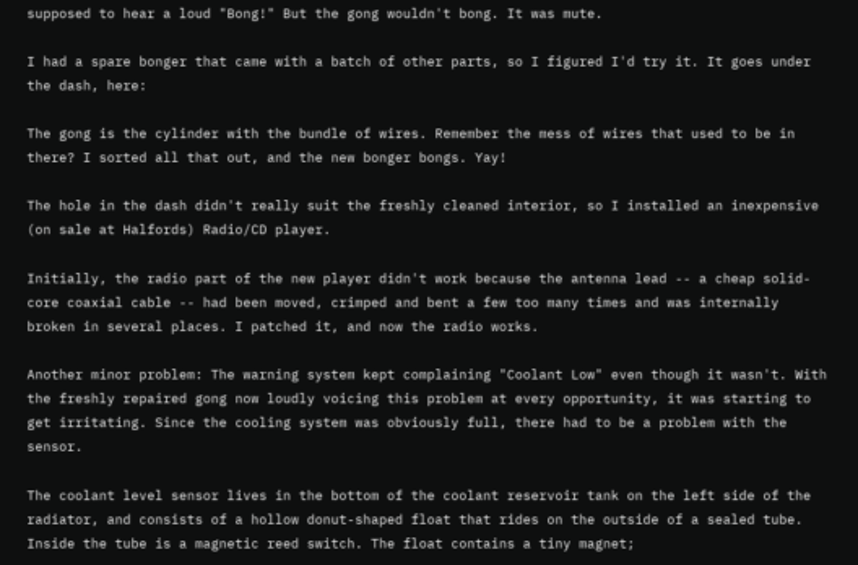supposed to hear a loud "Bong!" But the gong wouldn't bong. It was mute.

I had a spare bonger that came with a batch of other parts, so I figured I'd try it. It goes under the dash, here:

The gong is the cylinder with the bundle of wires. Remember the mess of wires that used to be in there? I sorted all that out, and the new bonger bongs. Yay!

The hole in the dash didn't really suit the freshly cleaned interior, so I installed an inexpensive (on sale at Halfords) Radio/CD player.

Initially, the radio part of the new player didn't work because the antenna lead -- a cheap solid-core coaxial cable -- had been moved, crimped and bent a few too many times and was internally broken in several places. I patched it, and now the radio works.

Another minor problem: The warning system kept complaining "Coolant Low" even though it wasn't. With the freshly repaired gong now loudly voicing this problem at every opportunity, it was starting to get irritating. Since the cooling system was obviously full, there had to be a problem with the sensor.

The coolant level sensor lives in the bottom of the coolant reservoir tank on the left side of the radiator, and consists of a hollow donut-shaped float that rides on the outside of a sealed tube. Inside the tube is a magnetic reed switch. The float contains a tiny magnet;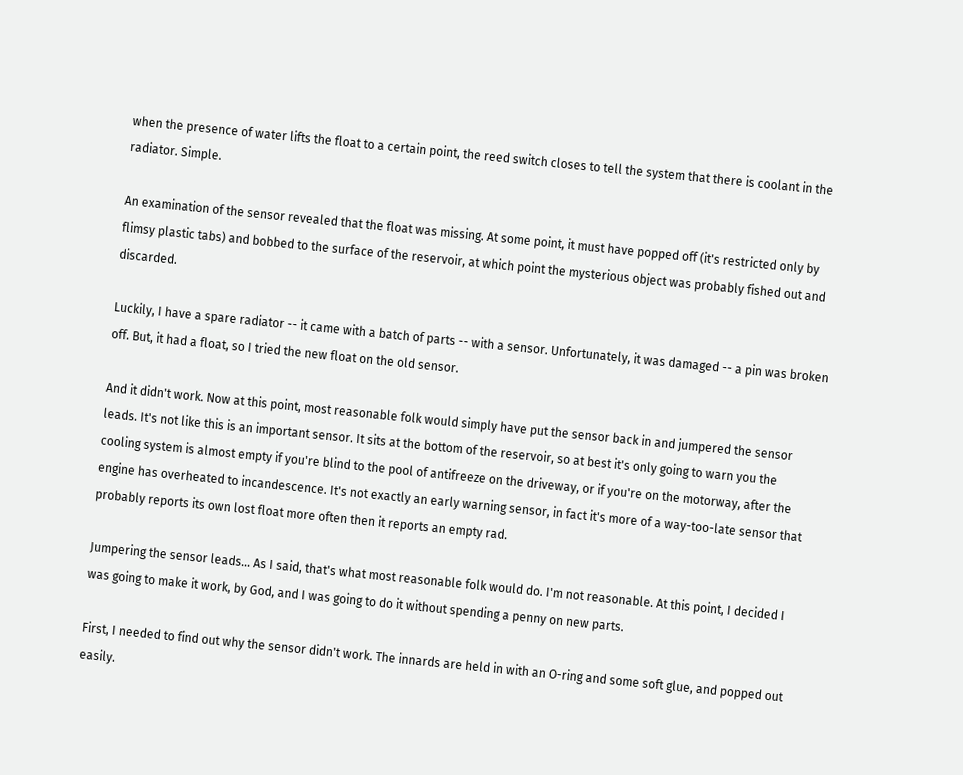when the presence of water lifts the float to a certain point, the reed switch closes to tell the system that there is coolant in the radiator. Simple.

An examination of the sensor revealed that the float was missing. At some point, it must have popped off (it's restricted only by flimsy plastic tabs) and bobbed to the surface of the reservoir, at which point the mysterious object was probably fished out and discarded.

Luckily, I have a spare radiator -- it came with a batch of parts -- with a sensor. Unfortunately, it was damaged -- a pin was broken off. But, it had a float, so I tried the new float on the old sensor.

And it didn't work. Now at this point, most reasonable folk would simply have put the sensor back in and jumpered the sensor leads. It's not like this is an important sensor. It sits at the bottom of the reservoir, so at best it's only going to warn you the cooling system is almost empty if you're blind to the pool of antifreeze on the driveway, or if you're on the motorway, after the engine has overheated to incandescence. It's not exactly an early warning sensor, in fact it's more of a way-too-late sensor that probably reports its own lost float more often then it reports an empty rad.

Jumpering the sensor leads... As I said, that's what most reasonable folk would do. I'm not reasonable. At this point, I decided I was going to make it work, by God, and I was going to do it without spending a penny on new parts.

First, I needed to find out why the sensor didn't work. The innards are held in with an O-ring and some soft glue, and popped out easily.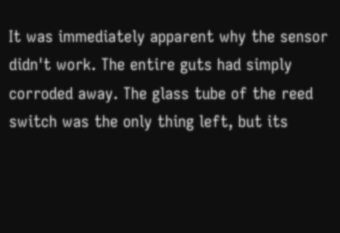It was immediately apparent why the sensor didn't work. The entire guts had simply corroded away. The glass tube of the reed switch was the only thing left, but its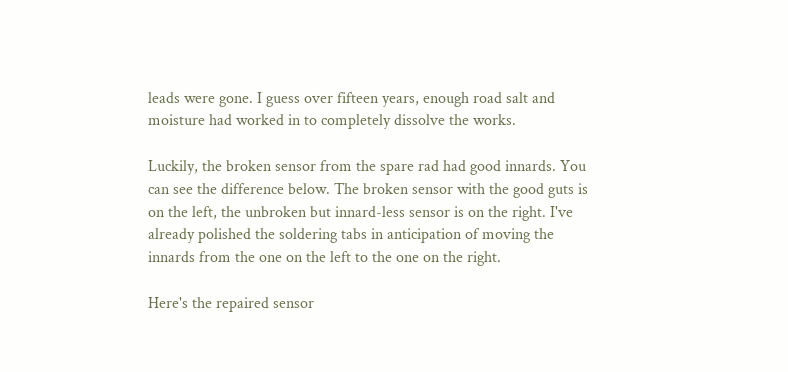leads were gone. I guess over fifteen years, enough road salt and moisture had worked in to completely dissolve the works.

Luckily, the broken sensor from the spare rad had good innards. You can see the difference below. The broken sensor with the good guts is on the left, the unbroken but innard-less sensor is on the right. I've already polished the soldering tabs in anticipation of moving the innards from the one on the left to the one on the right.

Here's the repaired sensor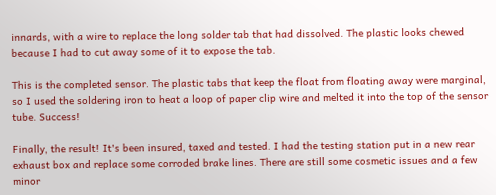innards, with a wire to replace the long solder tab that had dissolved. The plastic looks chewed because I had to cut away some of it to expose the tab.

This is the completed sensor. The plastic tabs that keep the float from floating away were marginal, so I used the soldering iron to heat a loop of paper clip wire and melted it into the top of the sensor tube. Success!

Finally, the result! It's been insured, taxed and tested. I had the testing station put in a new rear exhaust box and replace some corroded brake lines. There are still some cosmetic issues and a few minor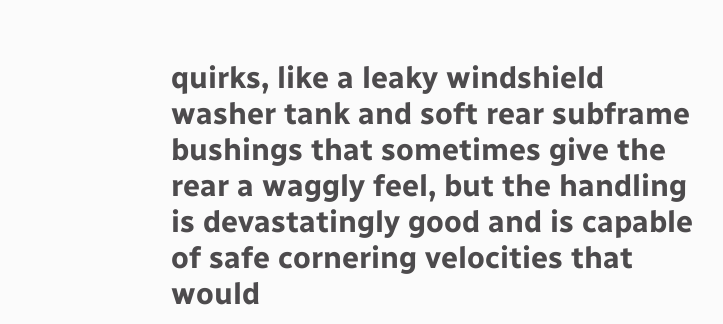quirks, like a leaky windshield washer tank and soft rear subframe bushings that sometimes give the rear a waggly feel, but the handling is devastatingly good and is capable of safe cornering velocities that would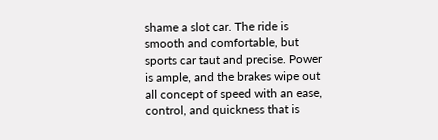shame a slot car. The ride is smooth and comfortable, but sports car taut and precise. Power is ample, and the brakes wipe out all concept of speed with an ease, control, and quickness that is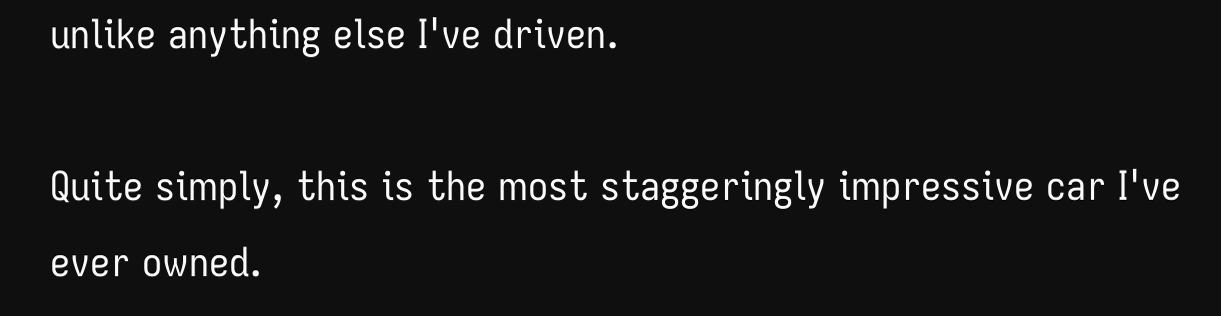unlike anything else I've driven.

Quite simply, this is the most staggeringly impressive car I've ever owned.